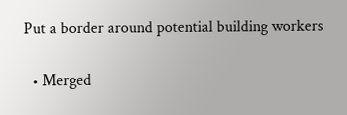Put a border around potential building workers

  • Merged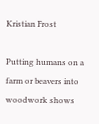Kristian Frost

Putting humans on a farm or beavers into woodwork shows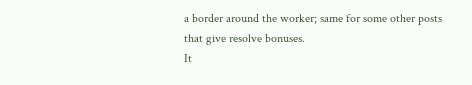a border around the worker; same for some other posts that give resolve bonuses.
It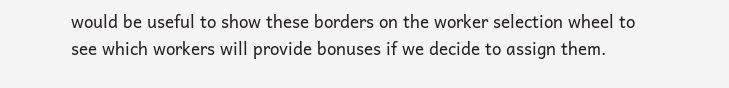would be useful to show these borders on the worker selection wheel to see which workers will provide bonuses if we decide to assign them.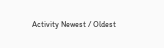Activity Newest / Oldest